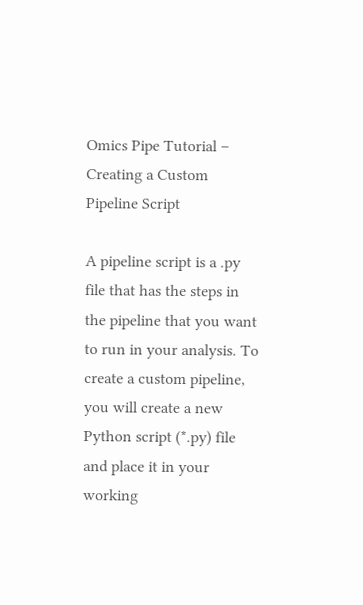Omics Pipe Tutorial – Creating a Custom Pipeline Script

A pipeline script is a .py file that has the steps in the pipeline that you want to run in your analysis. To create a custom pipeline, you will create a new Python script (*.py) file and place it in your working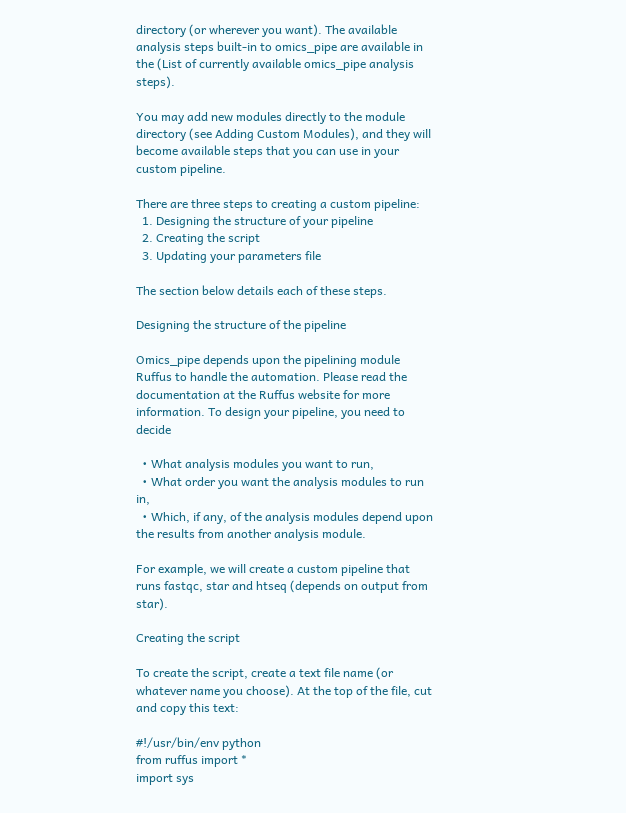directory (or wherever you want). The available analysis steps built-in to omics_pipe are available in the (List of currently available omics_pipe analysis steps).

You may add new modules directly to the module directory (see Adding Custom Modules), and they will become available steps that you can use in your custom pipeline.

There are three steps to creating a custom pipeline:
  1. Designing the structure of your pipeline
  2. Creating the script
  3. Updating your parameters file

The section below details each of these steps.

Designing the structure of the pipeline

Omics_pipe depends upon the pipelining module Ruffus to handle the automation. Please read the documentation at the Ruffus website for more information. To design your pipeline, you need to decide

  • What analysis modules you want to run,
  • What order you want the analysis modules to run in,
  • Which, if any, of the analysis modules depend upon the results from another analysis module.

For example, we will create a custom pipeline that runs fastqc, star and htseq (depends on output from star).

Creating the script

To create the script, create a text file name (or whatever name you choose). At the top of the file, cut and copy this text:

#!/usr/bin/env python
from ruffus import *
import sys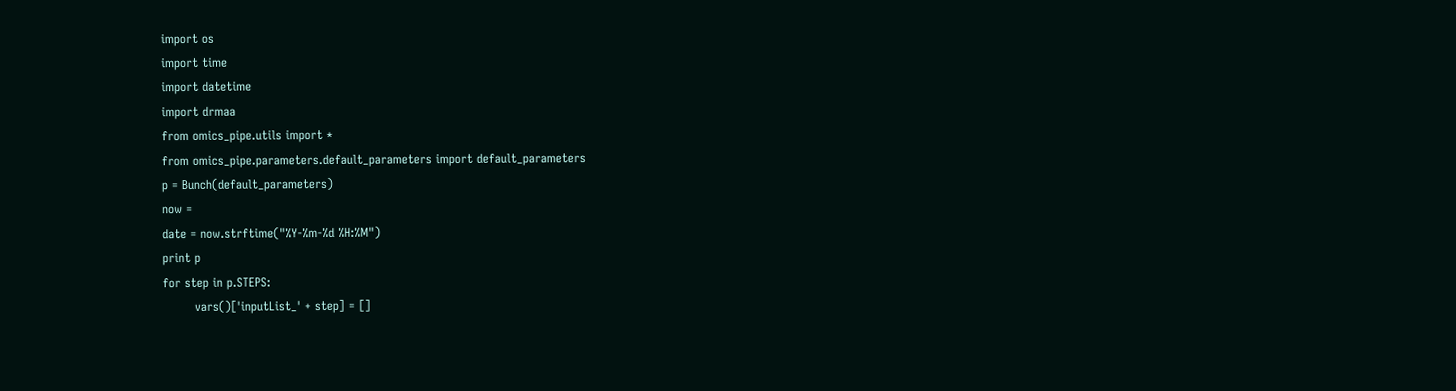import os
import time
import datetime
import drmaa
from omics_pipe.utils import *
from omics_pipe.parameters.default_parameters import default_parameters
p = Bunch(default_parameters)
now =
date = now.strftime("%Y-%m-%d %H:%M")
print p
for step in p.STEPS:
        vars()['inputList_' + step] = []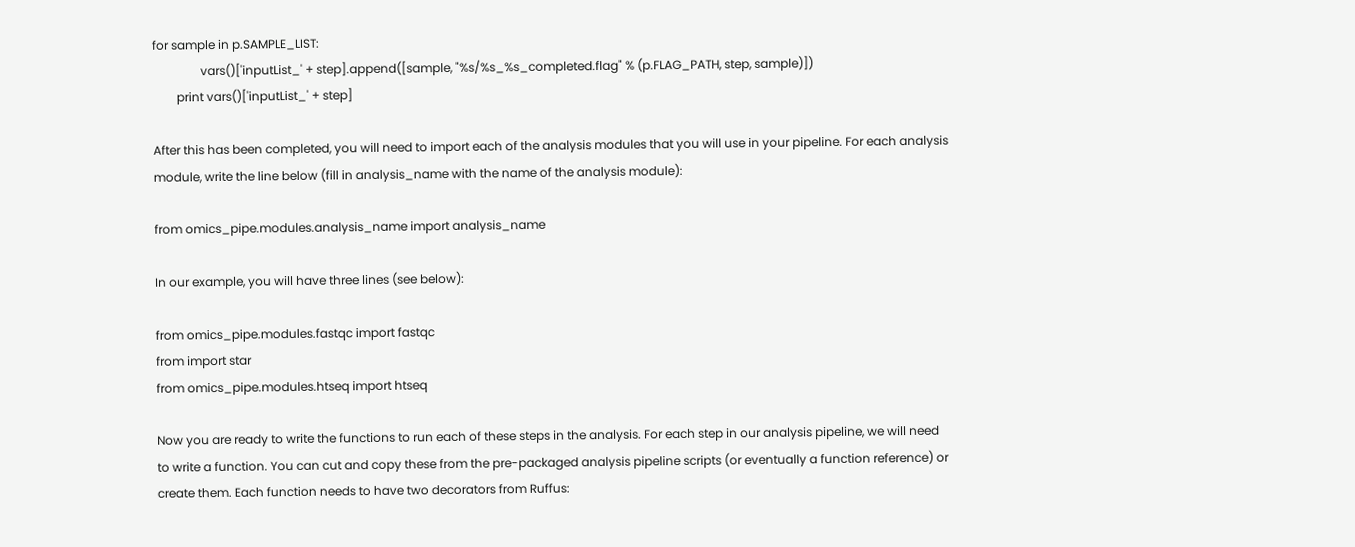for sample in p.SAMPLE_LIST:
                vars()['inputList_' + step].append([sample, "%s/%s_%s_completed.flag" % (p.FLAG_PATH, step, sample)])
        print vars()['inputList_' + step]

After this has been completed, you will need to import each of the analysis modules that you will use in your pipeline. For each analysis module, write the line below (fill in analysis_name with the name of the analysis module):

from omics_pipe.modules.analysis_name import analysis_name

In our example, you will have three lines (see below):

from omics_pipe.modules.fastqc import fastqc
from import star
from omics_pipe.modules.htseq import htseq

Now you are ready to write the functions to run each of these steps in the analysis. For each step in our analysis pipeline, we will need to write a function. You can cut and copy these from the pre-packaged analysis pipeline scripts (or eventually a function reference) or create them. Each function needs to have two decorators from Ruffus: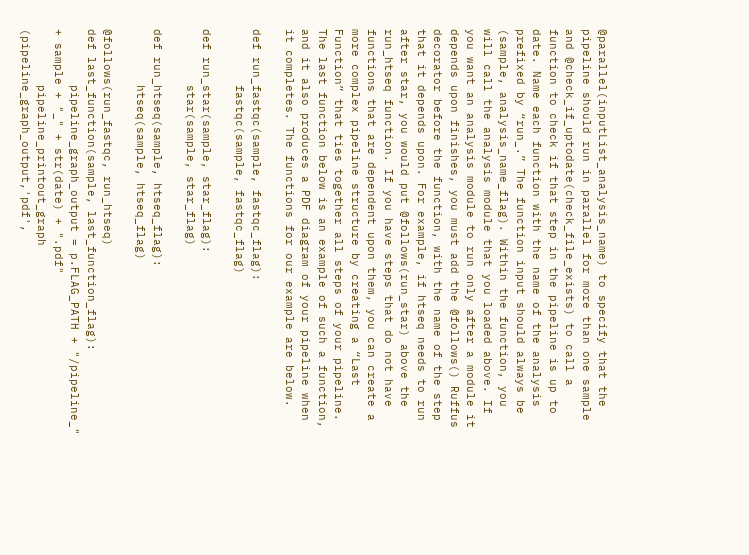@parallel(inputList_analysis_name) to specify that the pipeline should run in parallel for more than one sample and @check_if_uptodate(check_file_exists) to call a function to check if that step in the pipeline is up to date. Name each function with the name of the analysis prefixed by “run_.” The function input should always be (sample, analysis_name_flag). Within the function, you will call the analysis module that you loaded above. If you want an analysis module to run only after a module it depends upon finishes, you must add the @follows() Ruffus decorator before the function, with the name of the step that it depends upon. For example, if htseq needs to run after star, you would put @follows(run_star) above the run_htseq function. If you have steps that do not have functions that are dependent upon them, you can create a more complex pipeline structure by creating a “Last Function” that ties together all steps of your pipeline. The last function below is an example of such a function, and it also produces a PDF diagram of your pipeline when it completes. The functions for our example are below.

def run_fastqc(sample, fastqc_flag):
        fastqc(sample, fastqc_flag)

def run_star(sample, star_flag):
        star(sample, star_flag)

def run_htseq(sample, htseq_flag):
        htseq(sample, htseq_flag)

@follows(run_fastqc, run_htseq)
def last_function(sample, last_function_flag):
        pipeline_graph_output = p.FLAG_PATH + "/pipeline_" + sample + "_" + str(date) + ".pdf"
        pipeline_printout_graph (pipeline_graph_output,'pdf',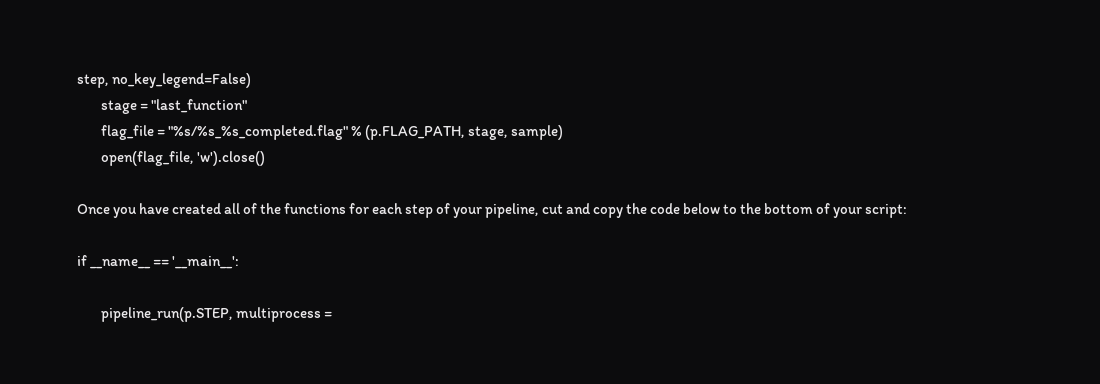step, no_key_legend=False)
        stage = "last_function"
        flag_file = "%s/%s_%s_completed.flag" % (p.FLAG_PATH, stage, sample)
        open(flag_file, 'w').close()

Once you have created all of the functions for each step of your pipeline, cut and copy the code below to the bottom of your script:

if __name__ == '__main__':

        pipeline_run(p.STEP, multiprocess =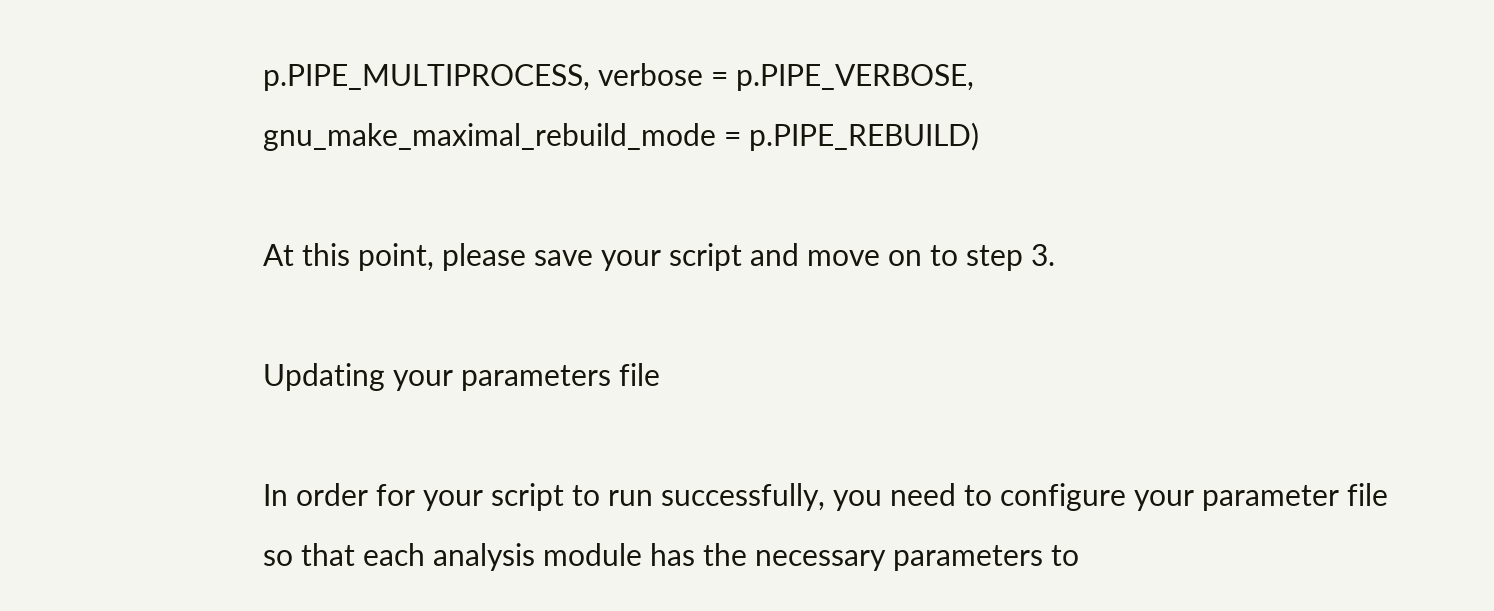p.PIPE_MULTIPROCESS, verbose = p.PIPE_VERBOSE, gnu_make_maximal_rebuild_mode = p.PIPE_REBUILD)

At this point, please save your script and move on to step 3.

Updating your parameters file

In order for your script to run successfully, you need to configure your parameter file so that each analysis module has the necessary parameters to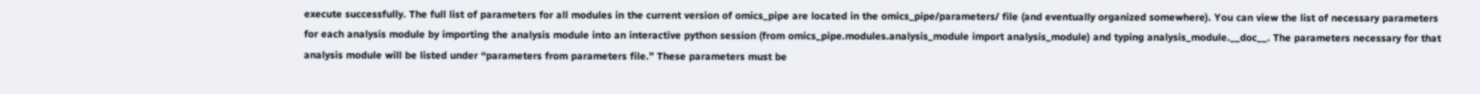execute successfully. The full list of parameters for all modules in the current version of omics_pipe are located in the omics_pipe/parameters/ file (and eventually organized somewhere). You can view the list of necessary parameters for each analysis module by importing the analysis module into an interactive python session (from omics_pipe.modules.analysis_module import analysis_module) and typing analysis_module.__doc__. The parameters necessary for that analysis module will be listed under “parameters from parameters file.” These parameters must be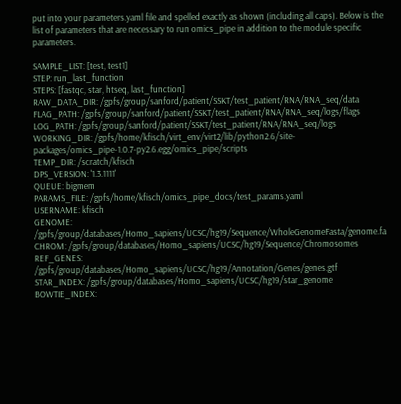put into your parameters.yaml file and spelled exactly as shown (including all caps). Below is the list of parameters that are necessary to run omics_pipe in addition to the module specific parameters.

SAMPLE_LIST: [test, test1]
STEP: run_last_function
STEPS: [fastqc, star, htseq, last_function]
RAW_DATA_DIR: /gpfs/group/sanford/patient/SSKT/test_patient/RNA/RNA_seq/data
FLAG_PATH: /gpfs/group/sanford/patient/SSKT/test_patient/RNA/RNA_seq/logs/flags
LOG_PATH: /gpfs/group/sanford/patient/SSKT/test_patient/RNA/RNA_seq/logs
WORKING_DIR: /gpfs/home/kfisch/virt_env/virt2/lib/python2.6/site-packages/omics_pipe-1.0.7-py2.6.egg/omics_pipe/scripts
TEMP_DIR: /scratch/kfisch
DPS_VERSION: '1.3.1111'
QUEUE: bigmem
PARAMS_FILE: /gpfs/home/kfisch/omics_pipe_docs/test_params.yaml
USERNAME: kfisch
GENOME: /gpfs/group/databases/Homo_sapiens/UCSC/hg19/Sequence/WholeGenomeFasta/genome.fa
CHROM: /gpfs/group/databases/Homo_sapiens/UCSC/hg19/Sequence/Chromosomes
REF_GENES: /gpfs/group/databases/Homo_sapiens/UCSC/hg19/Annotation/Genes/genes.gtf
STAR_INDEX: /gpfs/group/databases/Homo_sapiens/UCSC/hg19/star_genome
BOWTIE_INDEX: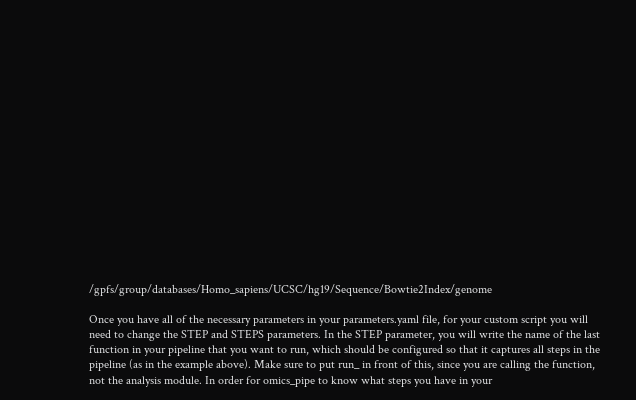/gpfs/group/databases/Homo_sapiens/UCSC/hg19/Sequence/Bowtie2Index/genome

Once you have all of the necessary parameters in your parameters.yaml file, for your custom script you will need to change the STEP and STEPS parameters. In the STEP parameter, you will write the name of the last function in your pipeline that you want to run, which should be configured so that it captures all steps in the pipeline (as in the example above). Make sure to put run_ in front of this, since you are calling the function, not the analysis module. In order for omics_pipe to know what steps you have in your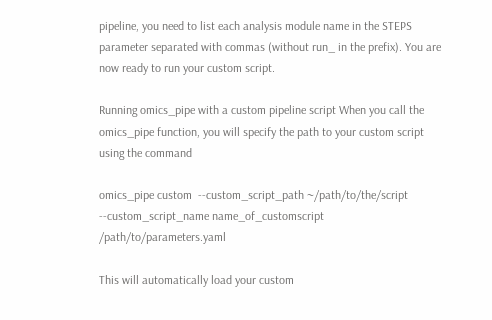pipeline, you need to list each analysis module name in the STEPS parameter separated with commas (without run_ in the prefix). You are now ready to run your custom script.

Running omics_pipe with a custom pipeline script When you call the omics_pipe function, you will specify the path to your custom script using the command

omics_pipe custom  --custom_script_path ~/path/to/the/script --custom_script_name name_of_customscript /path/to/parameters.yaml

This will automatically load your custom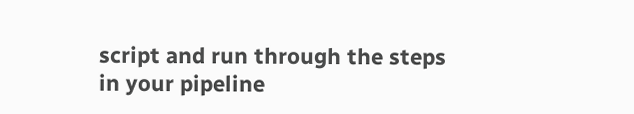script and run through the steps in your pipeline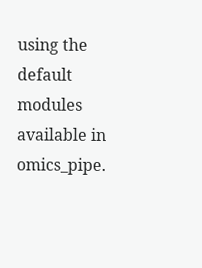using the default modules available in omics_pipe.